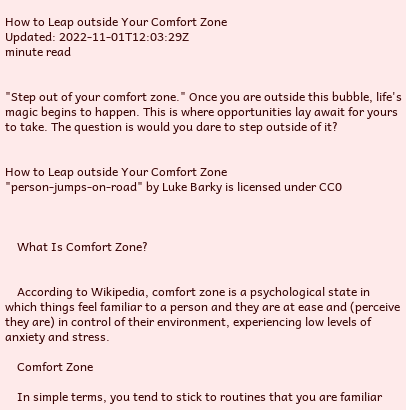How to Leap outside Your Comfort Zone
Updated: 2022-11-01T12:03:29Z
minute read


"Step out of your comfort zone." Once you are outside this bubble, life's magic begins to happen. This is where opportunities lay await for yours to take. The question is would you dare to step outside of it?


How to Leap outside Your Comfort Zone
"person-jumps-on-road" by Luke Barky is licensed under CC0



    What Is Comfort Zone?


    According to Wikipedia, comfort zone is a psychological state in which things feel familiar to a person and they are at ease and (perceive they are) in control of their environment, experiencing low levels of anxiety and stress.

    Comfort Zone

    In simple terms, you tend to stick to routines that you are familiar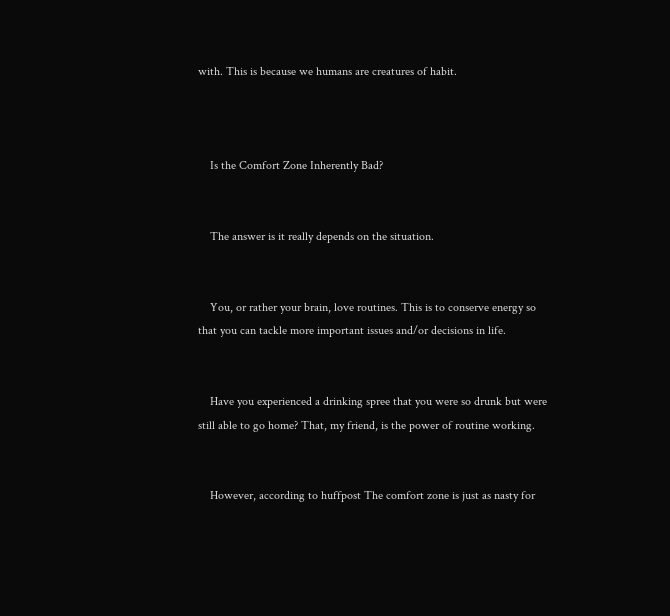with. This is because we humans are creatures of habit.



    Is the Comfort Zone Inherently Bad?


    The answer is it really depends on the situation.


    You, or rather your brain, love routines. This is to conserve energy so that you can tackle more important issues and/or decisions in life.


    Have you experienced a drinking spree that you were so drunk but were still able to go home? That, my friend, is the power of routine working.


    However, according to huffpost The comfort zone is just as nasty for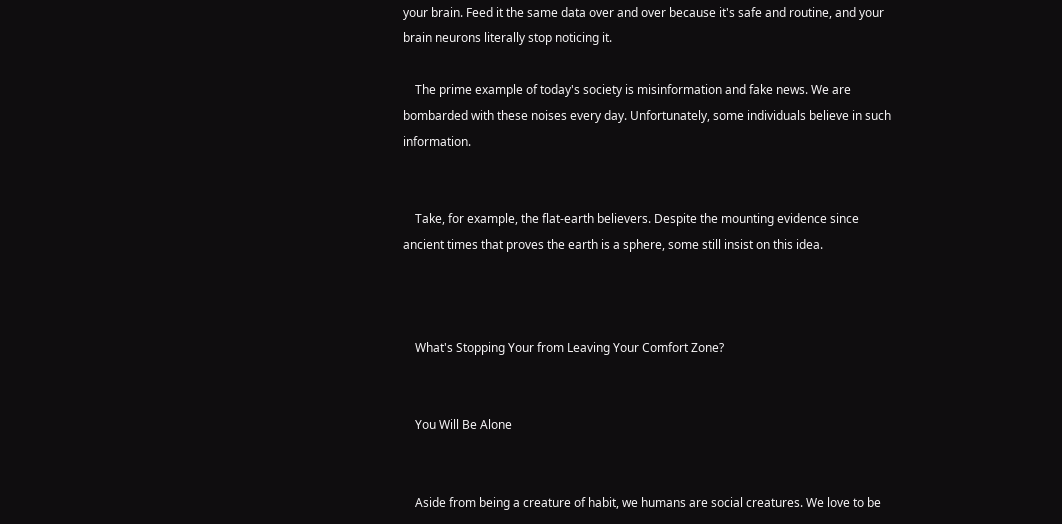your brain. Feed it the same data over and over because it's safe and routine, and your brain neurons literally stop noticing it.

    The prime example of today's society is misinformation and fake news. We are bombarded with these noises every day. Unfortunately, some individuals believe in such information.


    Take, for example, the flat-earth believers. Despite the mounting evidence since ancient times that proves the earth is a sphere, some still insist on this idea.



    What's Stopping Your from Leaving Your Comfort Zone?


    You Will Be Alone


    Aside from being a creature of habit, we humans are social creatures. We love to be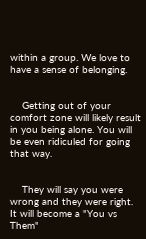within a group. We love to have a sense of belonging.


    Getting out of your comfort zone will likely result in you being alone. You will be even ridiculed for going that way.


    They will say you were wrong and they were right. It will become a "You vs Them"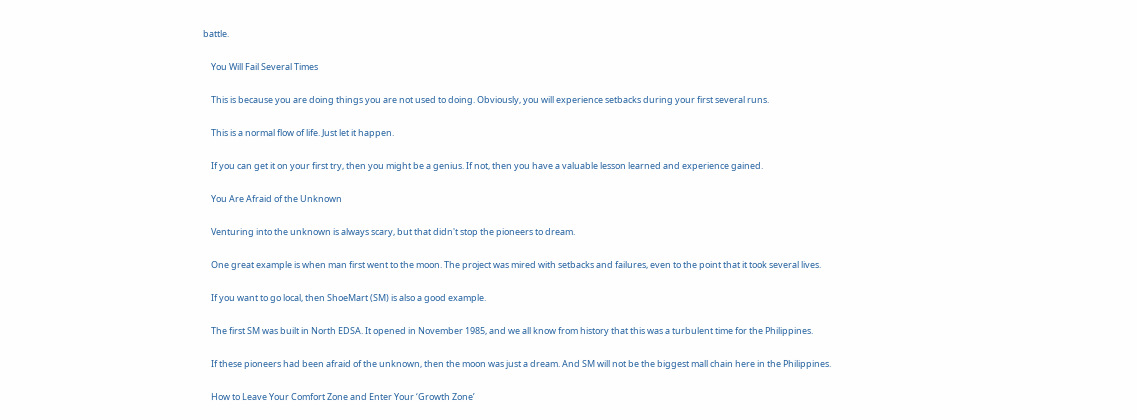battle.


    You Will Fail Several Times


    This is because you are doing things you are not used to doing. Obviously, you will experience setbacks during your first several runs.


    This is a normal flow of life. Just let it happen.


    If you can get it on your first try, then you might be a genius. If not, then you have a valuable lesson learned and experience gained.


    You Are Afraid of the Unknown


    Venturing into the unknown is always scary, but that didn't stop the pioneers to dream.


    One great example is when man first went to the moon. The project was mired with setbacks and failures, even to the point that it took several lives.


    If you want to go local, then ShoeMart (SM) is also a good example.


    The first SM was built in North EDSA. It opened in November 1985, and we all know from history that this was a turbulent time for the Philippines.


    If these pioneers had been afraid of the unknown, then the moon was just a dream. And SM will not be the biggest mall chain here in the Philippines.


    How to Leave Your Comfort Zone and Enter Your ‘Growth Zone’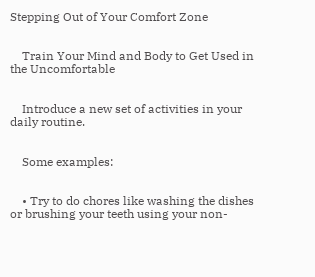Stepping Out of Your Comfort Zone


    Train Your Mind and Body to Get Used in the Uncomfortable


    Introduce a new set of activities in your daily routine.


    Some examples:


    • Try to do chores like washing the dishes or brushing your teeth using your non-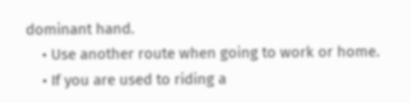dominant hand.
    • Use another route when going to work or home.
    • If you are used to riding a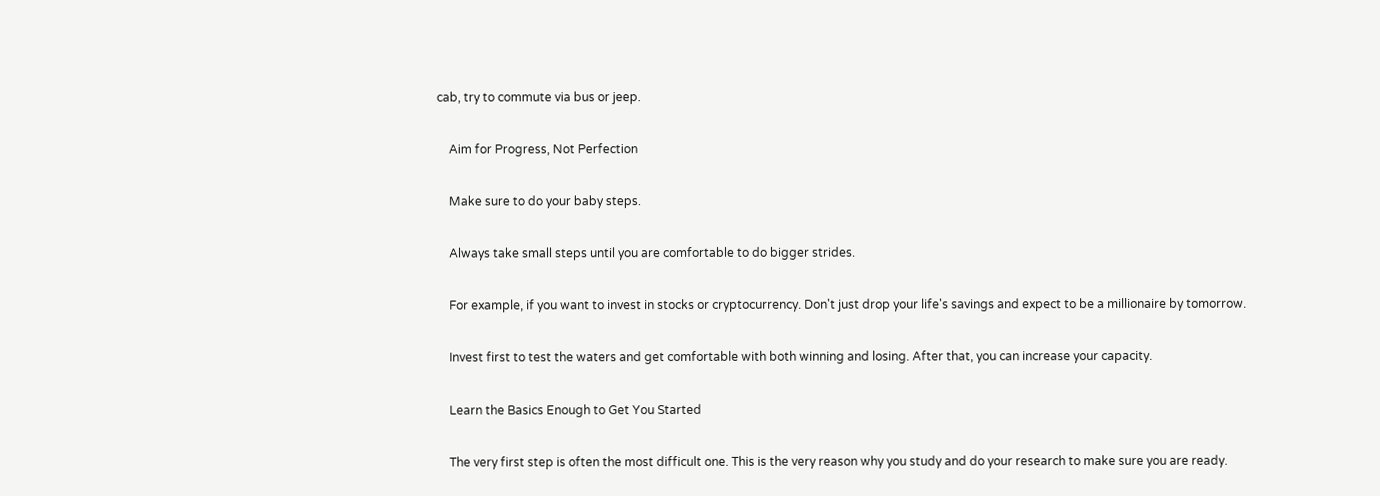cab, try to commute via bus or jeep.


    Aim for Progress, Not Perfection


    Make sure to do your baby steps.


    Always take small steps until you are comfortable to do bigger strides.


    For example, if you want to invest in stocks or cryptocurrency. Don't just drop your life's savings and expect to be a millionaire by tomorrow.


    Invest first to test the waters and get comfortable with both winning and losing. After that, you can increase your capacity.


    Learn the Basics Enough to Get You Started


    The very first step is often the most difficult one. This is the very reason why you study and do your research to make sure you are ready.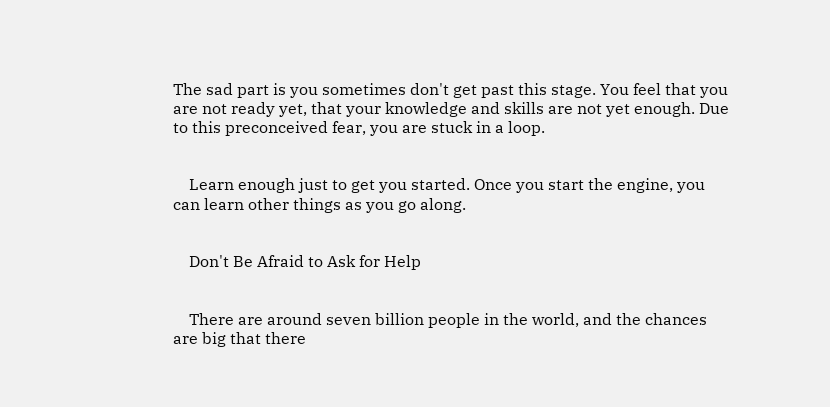The sad part is you sometimes don't get past this stage. You feel that you are not ready yet, that your knowledge and skills are not yet enough. Due to this preconceived fear, you are stuck in a loop.


    Learn enough just to get you started. Once you start the engine, you can learn other things as you go along.


    Don't Be Afraid to Ask for Help


    There are around seven billion people in the world, and the chances are big that there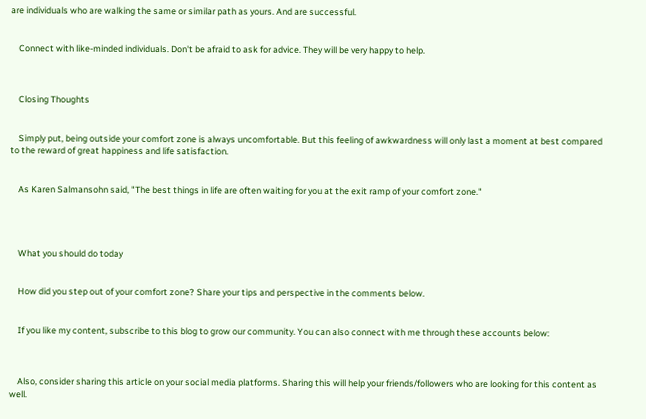are individuals who are walking the same or similar path as yours. And are successful.


    Connect with like-minded individuals. Don't be afraid to ask for advice. They will be very happy to help.



    Closing Thoughts


    Simply put, being outside your comfort zone is always uncomfortable. But this feeling of awkwardness will only last a moment at best compared to the reward of great happiness and life satisfaction.


    As Karen Salmansohn said, "The best things in life are often waiting for you at the exit ramp of your comfort zone."




    What you should do today


    How did you step out of your comfort zone? Share your tips and perspective in the comments below.


    If you like my content, subscribe to this blog to grow our community. You can also connect with me through these accounts below:



    Also, consider sharing this article on your social media platforms. Sharing this will help your friends/followers who are looking for this content as well.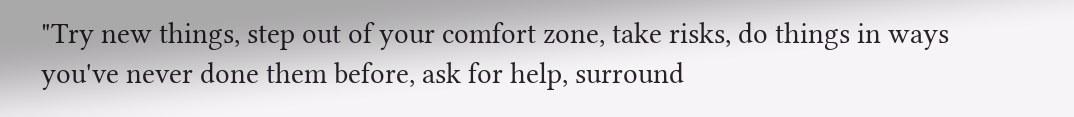"Try new things, step out of your comfort zone, take risks, do things in ways you've never done them before, ask for help, surround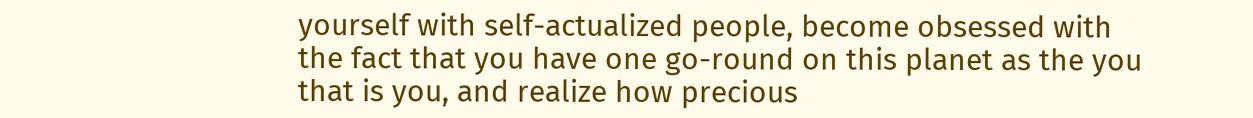yourself with self-actualized people, become obsessed with the fact that you have one go-round on this planet as the you that is you, and realize how precious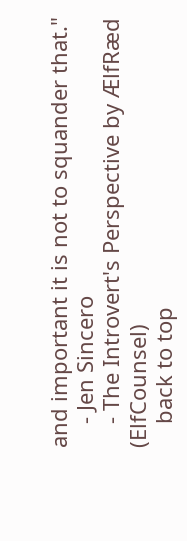and important it is not to squander that."
    - Jen Sincero
    - The Introvert's Perspective by ÆlfRæd (ElfCounsel)
    back to top